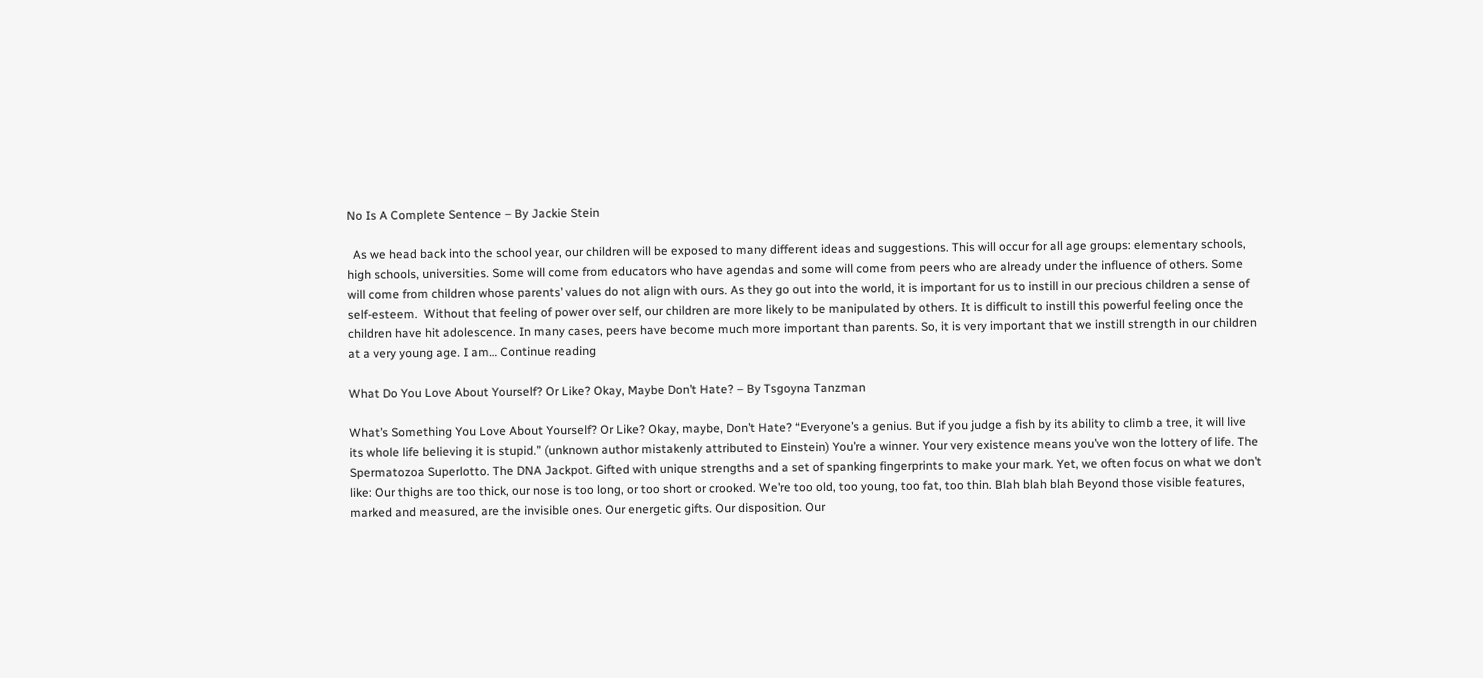No Is A Complete Sentence – By Jackie Stein

  As we head back into the school year, our children will be exposed to many different ideas and suggestions. This will occur for all age groups: elementary schools, high schools, universities. Some will come from educators who have agendas and some will come from peers who are already under the influence of others. Some will come from children whose parents’ values do not align with ours. As they go out into the world, it is important for us to instill in our precious children a sense of self-esteem.  Without that feeling of power over self, our children are more likely to be manipulated by others. It is difficult to instill this powerful feeling once the children have hit adolescence. In many cases, peers have become much more important than parents. So, it is very important that we instill strength in our children at a very young age. I am… Continue reading

What Do You Love About Yourself? Or Like? Okay, Maybe Don’t Hate? – By Tsgoyna Tanzman

What’s Something You Love About Yourself? Or Like? Okay, maybe, Don’t Hate? “Everyone’s a genius. But if you judge a fish by its ability to climb a tree, it will live its whole life believing it is stupid.” (unknown author mistakenly attributed to Einstein) You’re a winner. Your very existence means you’ve won the lottery of life. The Spermatozoa Superlotto. The DNA Jackpot. Gifted with unique strengths and a set of spanking fingerprints to make your mark. Yet, we often focus on what we don’t like: Our thighs are too thick, our nose is too long, or too short or crooked. We’re too old, too young, too fat, too thin. Blah blah blah Beyond those visible features, marked and measured, are the invisible ones. Our energetic gifts. Our disposition. Our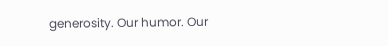generosity. Our humor. Our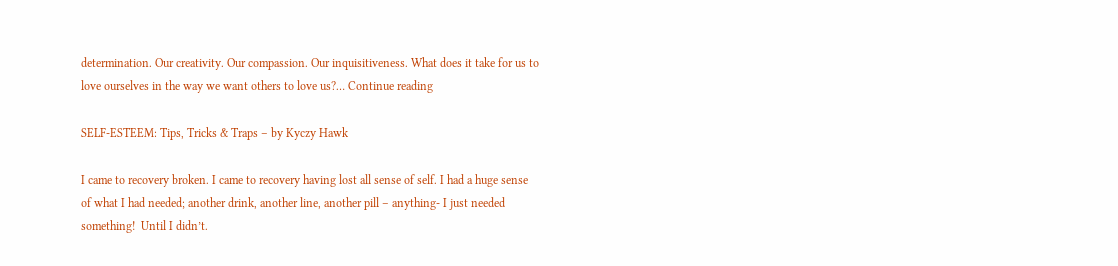determination. Our creativity. Our compassion. Our inquisitiveness. What does it take for us to love ourselves in the way we want others to love us?… Continue reading

SELF-ESTEEM: Tips, Tricks & Traps – by Kyczy Hawk

I came to recovery broken. I came to recovery having lost all sense of self. I had a huge sense of what I had needed; another drink, another line, another pill – anything- I just needed something!  Until I didn’t.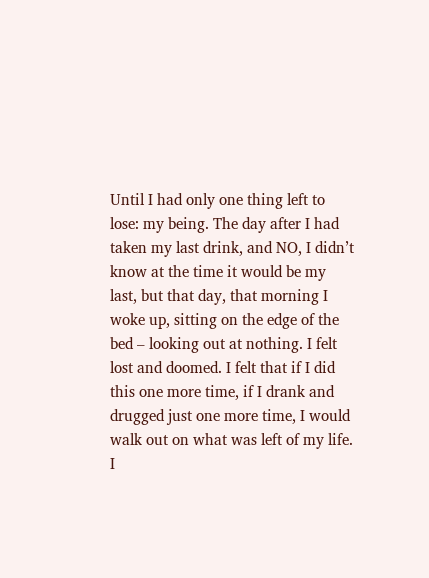Until I had only one thing left to lose: my being. The day after I had taken my last drink, and NO, I didn’t know at the time it would be my last, but that day, that morning I woke up, sitting on the edge of the bed – looking out at nothing. I felt lost and doomed. I felt that if I did this one more time, if I drank and drugged just one more time, I would walk out on what was left of my life. I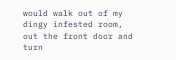would walk out of my dingy infested room, out the front door and turn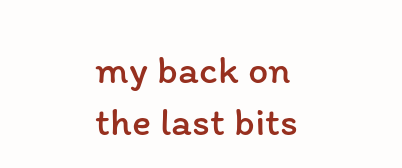my back on the last bits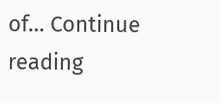of… Continue reading